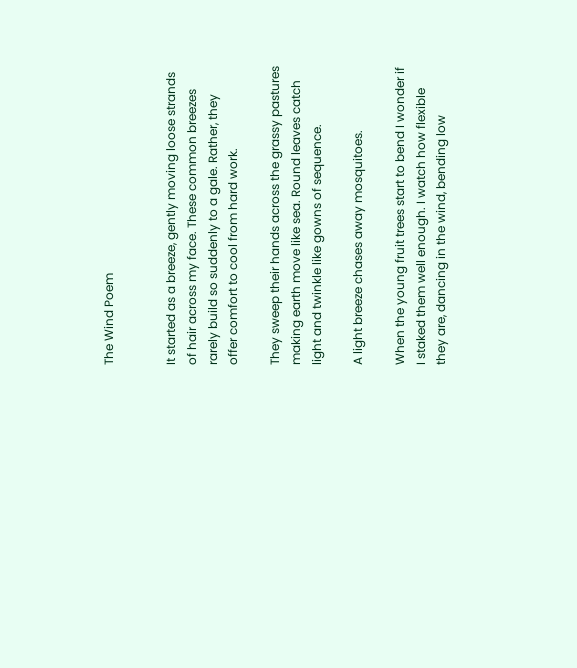The Wind Poem


It started as a breeze, gently moving loose strands of hair across my face. These common breezes rarely build so suddenly to a gale. Rather, they offer comfort to cool from hard work.

They sweep their hands across the grassy pastures making earth move like sea. Round leaves catch light and twinkle like gowns of sequence.

A light breeze chases away mosquitoes.

When the young fruit trees start to bend I wonder if I staked them well enough. I watch how flexible they are, dancing in the wind, bending low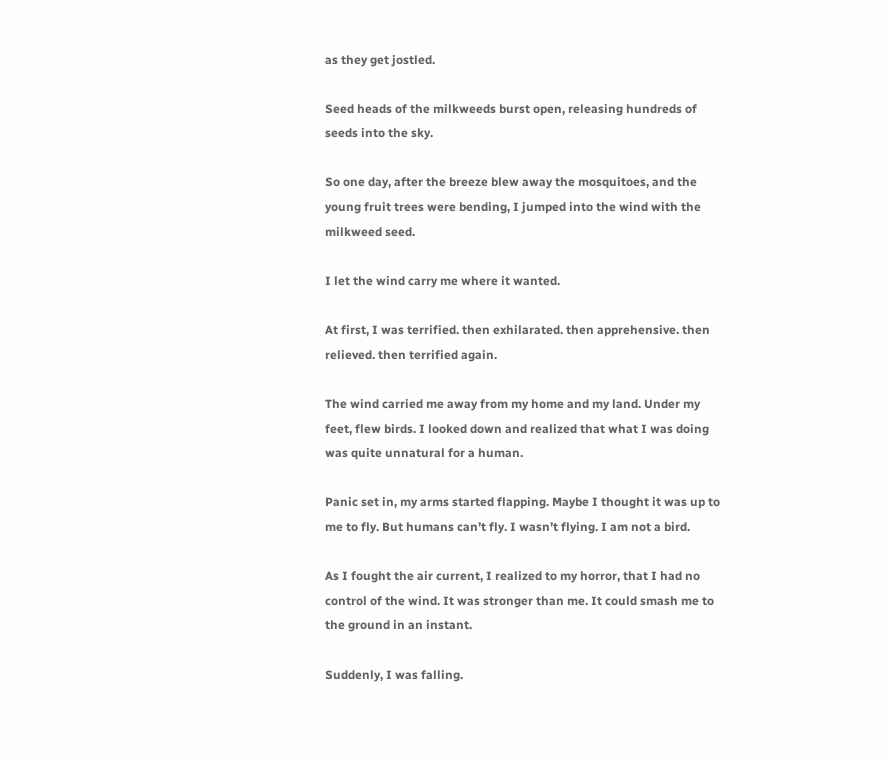as they get jostled.

Seed heads of the milkweeds burst open, releasing hundreds of seeds into the sky.

So one day, after the breeze blew away the mosquitoes, and the young fruit trees were bending, I jumped into the wind with the milkweed seed.

I let the wind carry me where it wanted.

At first, I was terrified. then exhilarated. then apprehensive. then relieved. then terrified again.

The wind carried me away from my home and my land. Under my feet, flew birds. I looked down and realized that what I was doing was quite unnatural for a human.

Panic set in, my arms started flapping. Maybe I thought it was up to me to fly. But humans can’t fly. I wasn’t flying. I am not a bird.

As I fought the air current, I realized to my horror, that I had no control of the wind. It was stronger than me. It could smash me to the ground in an instant.

Suddenly, I was falling.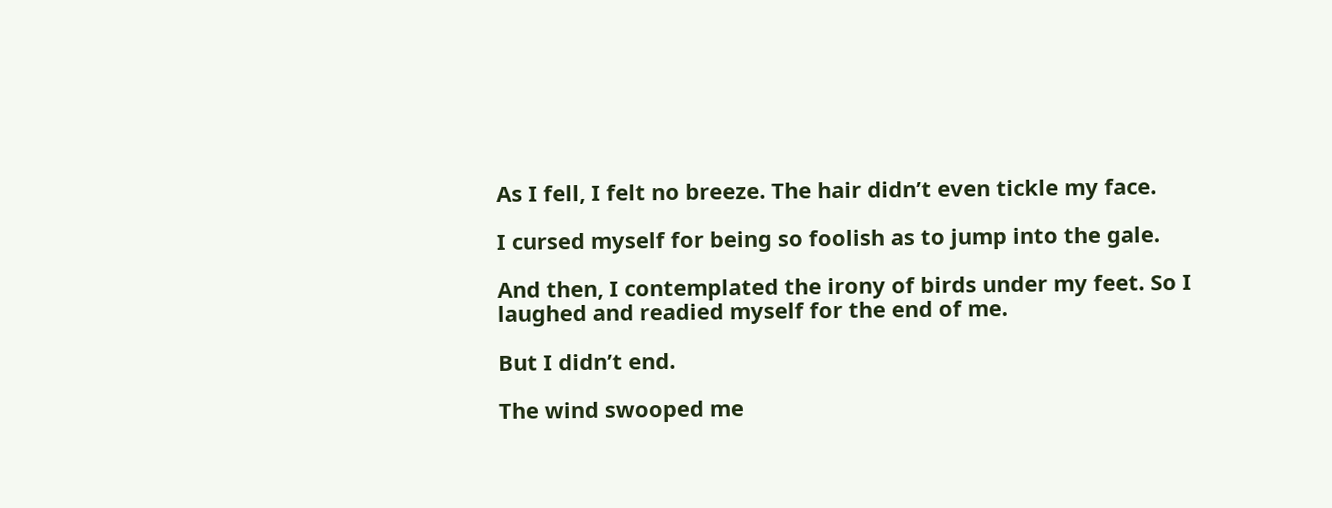As I fell, I felt no breeze. The hair didn’t even tickle my face.

I cursed myself for being so foolish as to jump into the gale.

And then, I contemplated the irony of birds under my feet. So I laughed and readied myself for the end of me.

But I didn’t end.

The wind swooped me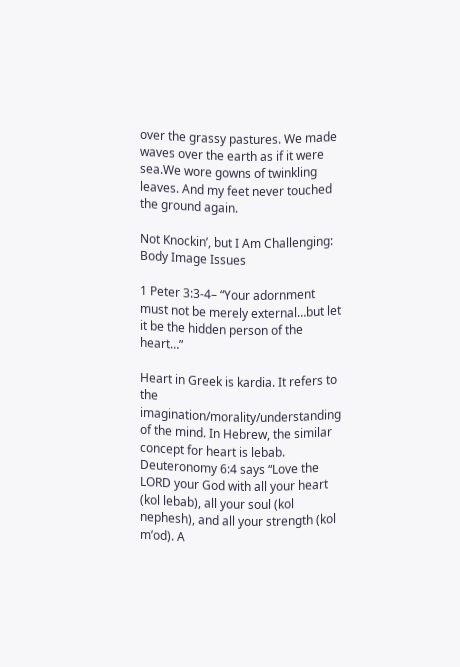over the grassy pastures. We made waves over the earth as if it were sea.We wore gowns of twinkling leaves. And my feet never touched the ground again.

Not Knockin’, but I Am Challenging: Body Image Issues

1 Peter 3:3-4– “Your adornment must not be merely external…but let it be the hidden person of the heart…”

Heart in Greek is kardia. It refers to the imagination/morality/understanding of the mind. In Hebrew, the similar concept for heart is lebab. Deuteronomy 6:4 says “Love the LORD your God with all your heart (kol lebab), all your soul (kol nephesh), and all your strength (kol m’od). A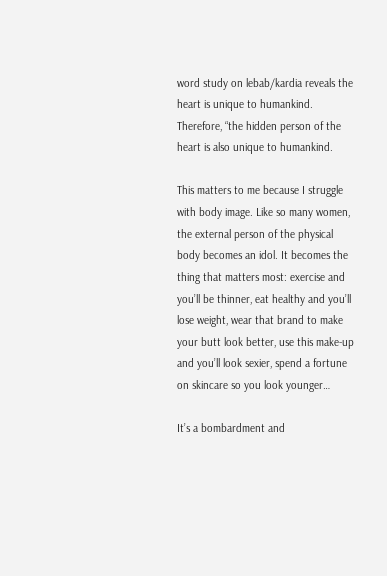word study on lebab/kardia reveals the heart is unique to humankind. Therefore, “the hidden person of the heart is also unique to humankind.

This matters to me because I struggle with body image. Like so many women, the external person of the physical body becomes an idol. It becomes the thing that matters most: exercise and you’ll be thinner, eat healthy and you’ll lose weight, wear that brand to make your butt look better, use this make-up and you’ll look sexier, spend a fortune on skincare so you look younger…

It’s a bombardment and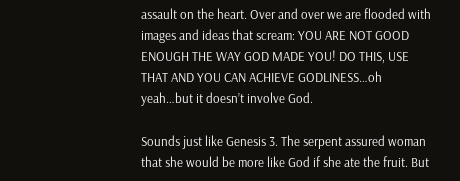assault on the heart. Over and over we are flooded with images and ideas that scream: YOU ARE NOT GOOD ENOUGH THE WAY GOD MADE YOU! DO THIS, USE THAT AND YOU CAN ACHIEVE GODLINESS…oh yeah…but it doesn’t involve God.

Sounds just like Genesis 3. The serpent assured woman that she would be more like God if she ate the fruit. But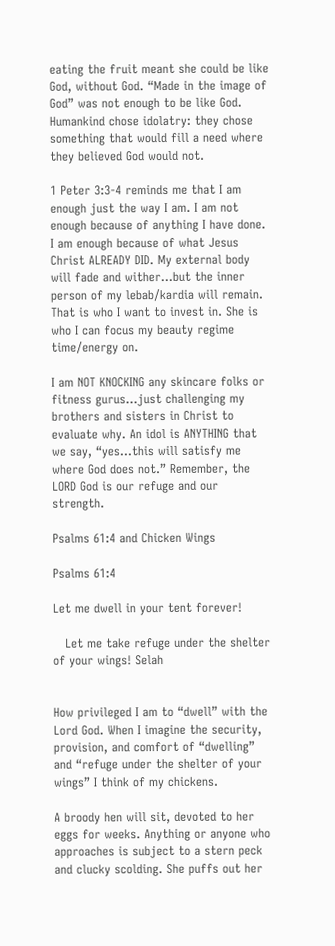eating the fruit meant she could be like God, without God. “Made in the image of God” was not enough to be like God. Humankind chose idolatry: they chose something that would fill a need where they believed God would not.

1 Peter 3:3-4 reminds me that I am enough just the way I am. I am not enough because of anything I have done. I am enough because of what Jesus Christ ALREADY DID. My external body will fade and wither…but the inner person of my lebab/kardia will remain. That is who I want to invest in. She is who I can focus my beauty regime time/energy on.

I am NOT KNOCKING any skincare folks or fitness gurus…just challenging my brothers and sisters in Christ to evaluate why. An idol is ANYTHING that we say, “yes…this will satisfy me where God does not.” Remember, the LORD God is our refuge and our strength.

Psalms 61:4 and Chicken Wings

Psalms 61:4

Let me dwell in your tent forever!

   Let me take refuge under the shelter of your wings! Selah


How privileged I am to “dwell” with the Lord God. When I imagine the security, provision, and comfort of “dwelling” and “refuge under the shelter of your wings” I think of my chickens.

A broody hen will sit, devoted to her eggs for weeks. Anything or anyone who approaches is subject to a stern peck and clucky scolding. She puffs out her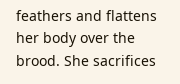feathers and flattens her body over the brood. She sacrifices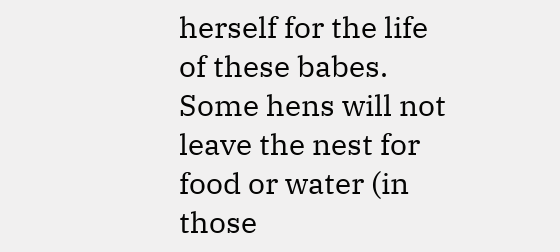herself for the life of these babes. Some hens will not leave the nest for food or water (in those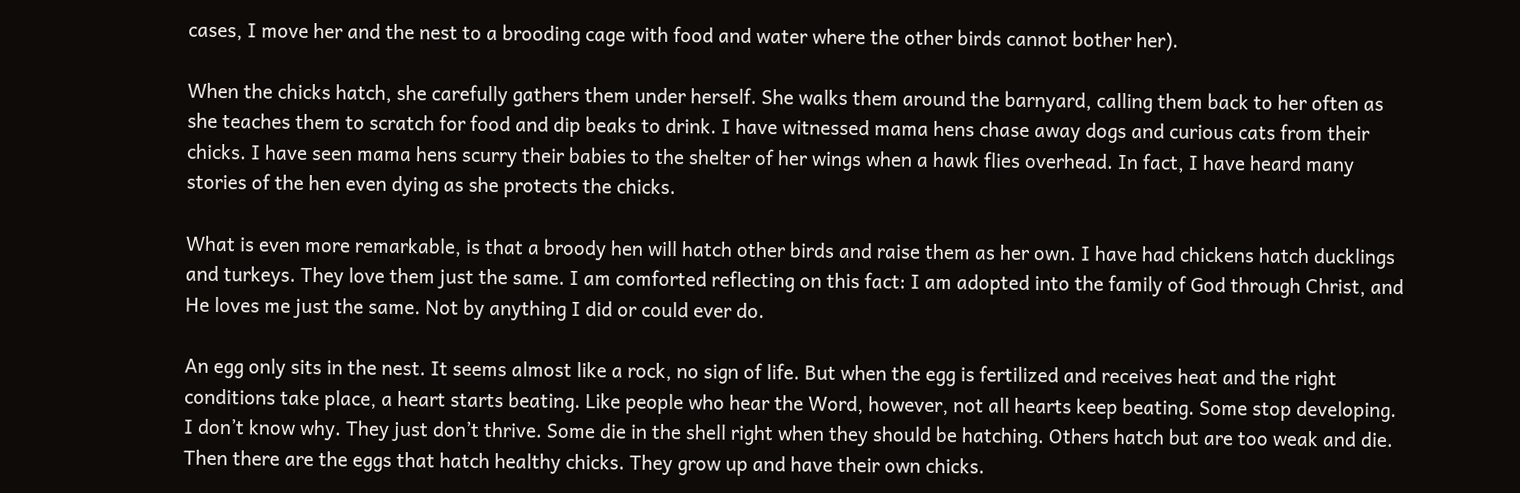cases, I move her and the nest to a brooding cage with food and water where the other birds cannot bother her).

When the chicks hatch, she carefully gathers them under herself. She walks them around the barnyard, calling them back to her often as she teaches them to scratch for food and dip beaks to drink. I have witnessed mama hens chase away dogs and curious cats from their chicks. I have seen mama hens scurry their babies to the shelter of her wings when a hawk flies overhead. In fact, I have heard many stories of the hen even dying as she protects the chicks.

What is even more remarkable, is that a broody hen will hatch other birds and raise them as her own. I have had chickens hatch ducklings and turkeys. They love them just the same. I am comforted reflecting on this fact: I am adopted into the family of God through Christ, and He loves me just the same. Not by anything I did or could ever do.

An egg only sits in the nest. It seems almost like a rock, no sign of life. But when the egg is fertilized and receives heat and the right conditions take place, a heart starts beating. Like people who hear the Word, however, not all hearts keep beating. Some stop developing. I don’t know why. They just don’t thrive. Some die in the shell right when they should be hatching. Others hatch but are too weak and die. Then there are the eggs that hatch healthy chicks. They grow up and have their own chicks.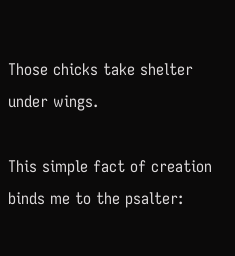Those chicks take shelter under wings.

This simple fact of creation binds me to the psalter: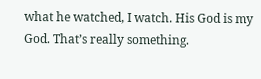what he watched, I watch. His God is my God. That’s really something.